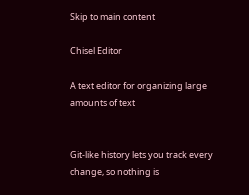Skip to main content

Chisel Editor

A text editor for organizing large amounts of text


Git-like history lets you track every change, so nothing is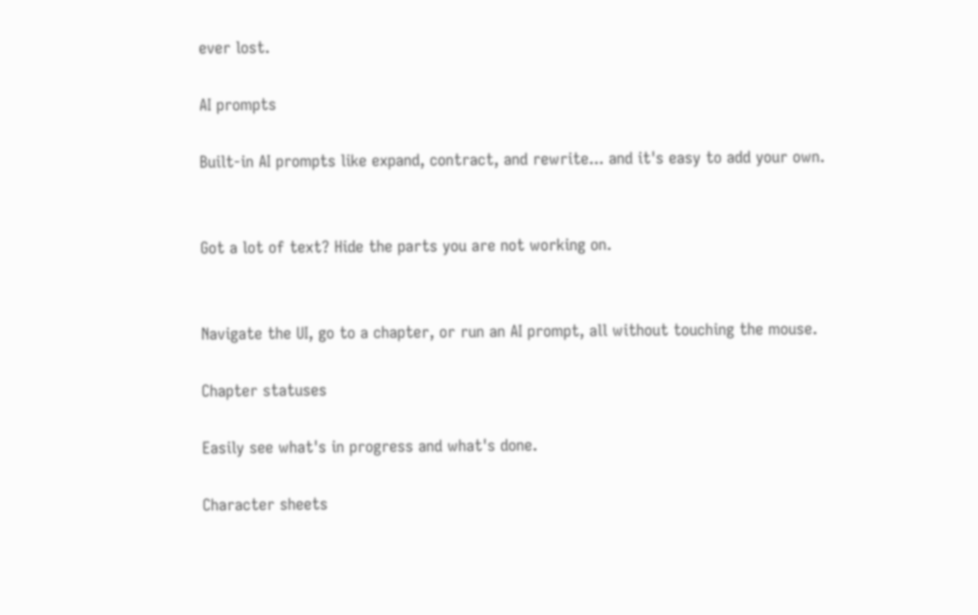ever lost.

AI prompts

Built-in AI prompts like expand, contract, and rewrite... and it's easy to add your own.


Got a lot of text? Hide the parts you are not working on.


Navigate the UI, go to a chapter, or run an AI prompt, all without touching the mouse.

Chapter statuses

Easily see what's in progress and what's done.

Character sheets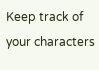Keep track of your characters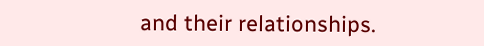and their relationships.